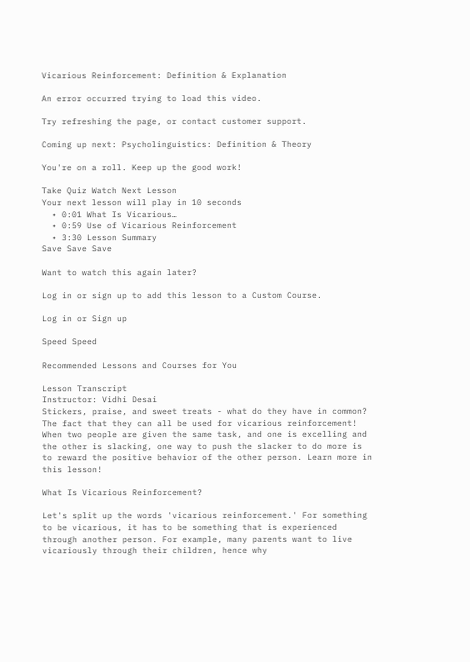Vicarious Reinforcement: Definition & Explanation

An error occurred trying to load this video.

Try refreshing the page, or contact customer support.

Coming up next: Psycholinguistics: Definition & Theory

You're on a roll. Keep up the good work!

Take Quiz Watch Next Lesson
Your next lesson will play in 10 seconds
  • 0:01 What Is Vicarious…
  • 0:59 Use of Vicarious Reinforcement
  • 3:30 Lesson Summary
Save Save Save

Want to watch this again later?

Log in or sign up to add this lesson to a Custom Course.

Log in or Sign up

Speed Speed

Recommended Lessons and Courses for You

Lesson Transcript
Instructor: Vidhi Desai
Stickers, praise, and sweet treats - what do they have in common? The fact that they can all be used for vicarious reinforcement! When two people are given the same task, and one is excelling and the other is slacking, one way to push the slacker to do more is to reward the positive behavior of the other person. Learn more in this lesson!

What Is Vicarious Reinforcement?

Let's split up the words 'vicarious reinforcement.' For something to be vicarious, it has to be something that is experienced through another person. For example, many parents want to live vicariously through their children, hence why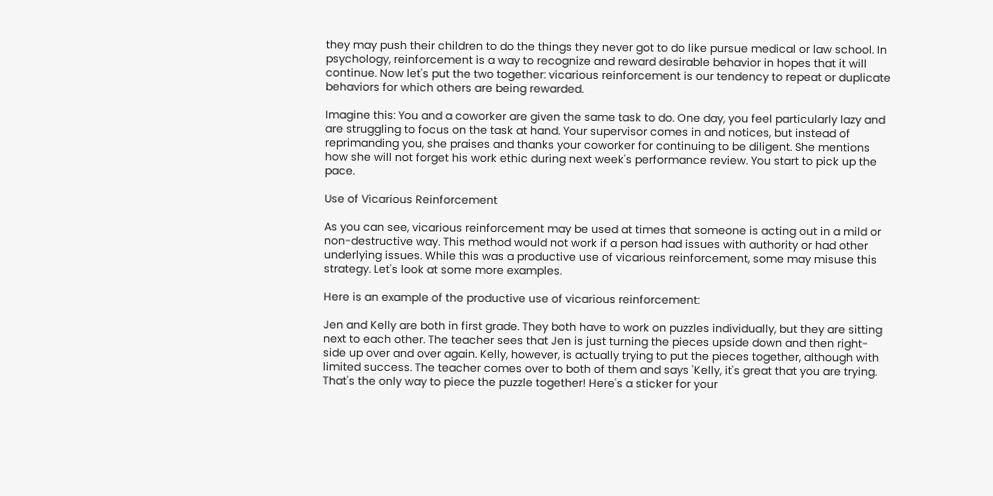they may push their children to do the things they never got to do like pursue medical or law school. In psychology, reinforcement is a way to recognize and reward desirable behavior in hopes that it will continue. Now let's put the two together: vicarious reinforcement is our tendency to repeat or duplicate behaviors for which others are being rewarded.

Imagine this: You and a coworker are given the same task to do. One day, you feel particularly lazy and are struggling to focus on the task at hand. Your supervisor comes in and notices, but instead of reprimanding you, she praises and thanks your coworker for continuing to be diligent. She mentions how she will not forget his work ethic during next week's performance review. You start to pick up the pace.

Use of Vicarious Reinforcement

As you can see, vicarious reinforcement may be used at times that someone is acting out in a mild or non-destructive way. This method would not work if a person had issues with authority or had other underlying issues. While this was a productive use of vicarious reinforcement, some may misuse this strategy. Let's look at some more examples.

Here is an example of the productive use of vicarious reinforcement:

Jen and Kelly are both in first grade. They both have to work on puzzles individually, but they are sitting next to each other. The teacher sees that Jen is just turning the pieces upside down and then right-side up over and over again. Kelly, however, is actually trying to put the pieces together, although with limited success. The teacher comes over to both of them and says 'Kelly, it's great that you are trying. That's the only way to piece the puzzle together! Here's a sticker for your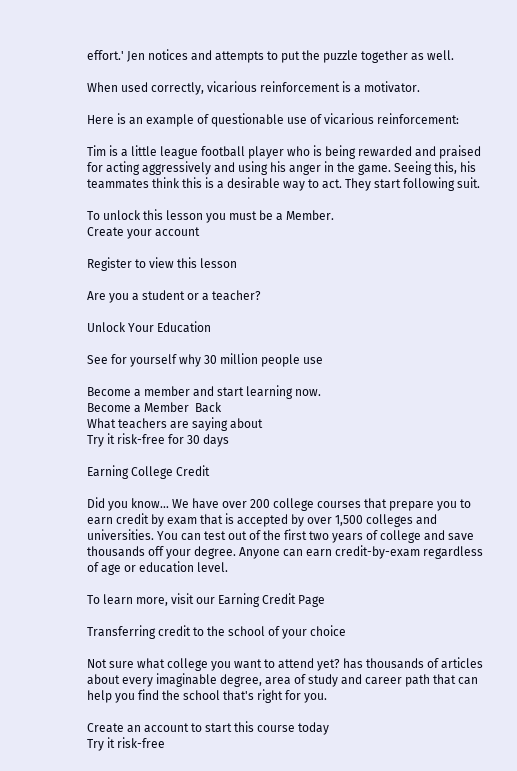effort.' Jen notices and attempts to put the puzzle together as well.

When used correctly, vicarious reinforcement is a motivator.

Here is an example of questionable use of vicarious reinforcement:

Tim is a little league football player who is being rewarded and praised for acting aggressively and using his anger in the game. Seeing this, his teammates think this is a desirable way to act. They start following suit.

To unlock this lesson you must be a Member.
Create your account

Register to view this lesson

Are you a student or a teacher?

Unlock Your Education

See for yourself why 30 million people use

Become a member and start learning now.
Become a Member  Back
What teachers are saying about
Try it risk-free for 30 days

Earning College Credit

Did you know… We have over 200 college courses that prepare you to earn credit by exam that is accepted by over 1,500 colleges and universities. You can test out of the first two years of college and save thousands off your degree. Anyone can earn credit-by-exam regardless of age or education level.

To learn more, visit our Earning Credit Page

Transferring credit to the school of your choice

Not sure what college you want to attend yet? has thousands of articles about every imaginable degree, area of study and career path that can help you find the school that's right for you.

Create an account to start this course today
Try it risk-free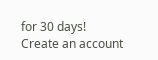for 30 days!
Create an account